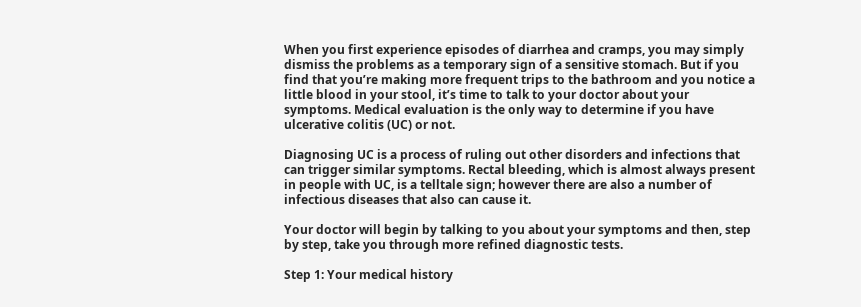When you first experience episodes of diarrhea and cramps, you may simply dismiss the problems as a temporary sign of a sensitive stomach. But if you find that you’re making more frequent trips to the bathroom and you notice a little blood in your stool, it’s time to talk to your doctor about your symptoms. Medical evaluation is the only way to determine if you have ulcerative colitis (UC) or not.

Diagnosing UC is a process of ruling out other disorders and infections that can trigger similar symptoms. Rectal bleeding, which is almost always present in people with UC, is a telltale sign; however there are also a number of infectious diseases that also can cause it.

Your doctor will begin by talking to you about your symptoms and then, step by step, take you through more refined diagnostic tests.

Step 1: Your medical history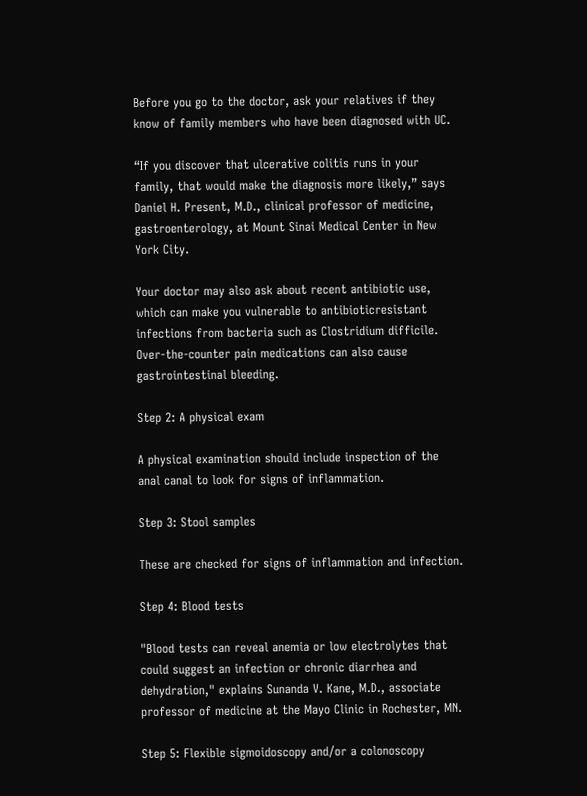Before you go to the doctor, ask your relatives if they know of family members who have been diagnosed with UC.

“If you discover that ulcerative colitis runs in your family, that would make the diagnosis more likely,” says Daniel H. Present, M.D., clinical professor of medicine, gastroenterology, at Mount Sinai Medical Center in New York City.

Your doctor may also ask about recent antibiotic use, which can make you vulnerable to antibioticresistant infections from bacteria such as Clostridium difficile. Over-the-counter pain medications can also cause gastrointestinal bleeding.

Step 2: A physical exam

A physical examination should include inspection of the anal canal to look for signs of inflammation.

Step 3: Stool samples

These are checked for signs of inflammation and infection.

Step 4: Blood tests

"Blood tests can reveal anemia or low electrolytes that could suggest an infection or chronic diarrhea and dehydration," explains Sunanda V. Kane, M.D., associate professor of medicine at the Mayo Clinic in Rochester, MN.

Step 5: Flexible sigmoidoscopy and/or a colonoscopy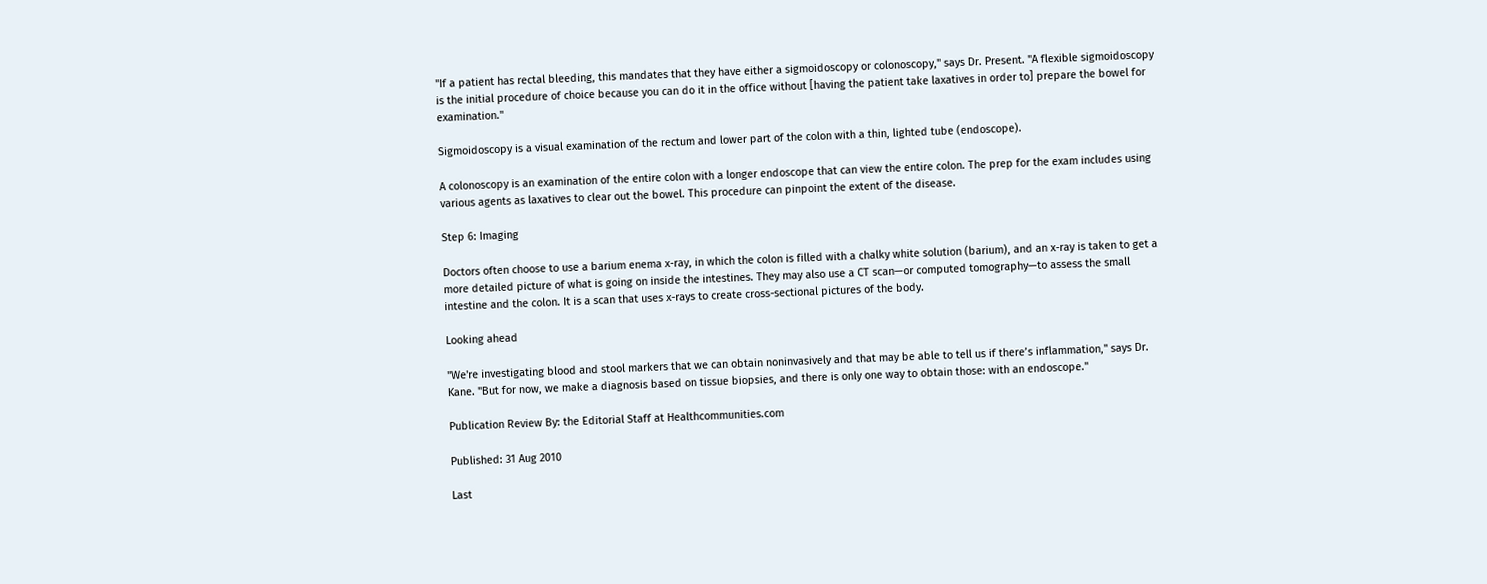"If a patient has rectal bleeding, this mandates that they have either a sigmoidoscopy or colonoscopy," says Dr. Present. "A flexible sigmoidoscopy is the initial procedure of choice because you can do it in the office without [having the patient take laxatives in order to] prepare the bowel for examination."

Sigmoidoscopy is a visual examination of the rectum and lower part of the colon with a thin, lighted tube (endoscope).

A colonoscopy is an examination of the entire colon with a longer endoscope that can view the entire colon. The prep for the exam includes using various agents as laxatives to clear out the bowel. This procedure can pinpoint the extent of the disease.

Step 6: Imaging

Doctors often choose to use a barium enema x-ray, in which the colon is filled with a chalky white solution (barium), and an x-ray is taken to get a more detailed picture of what is going on inside the intestines. They may also use a CT scan—or computed tomography—to assess the small intestine and the colon. It is a scan that uses x-rays to create cross-sectional pictures of the body.

Looking ahead

"We're investigating blood and stool markers that we can obtain noninvasively and that may be able to tell us if there’s inflammation," says Dr. Kane. "But for now, we make a diagnosis based on tissue biopsies, and there is only one way to obtain those: with an endoscope."

Publication Review By: the Editorial Staff at Healthcommunities.com

Published: 31 Aug 2010

Last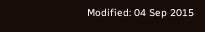Modified: 04 Sep 2015